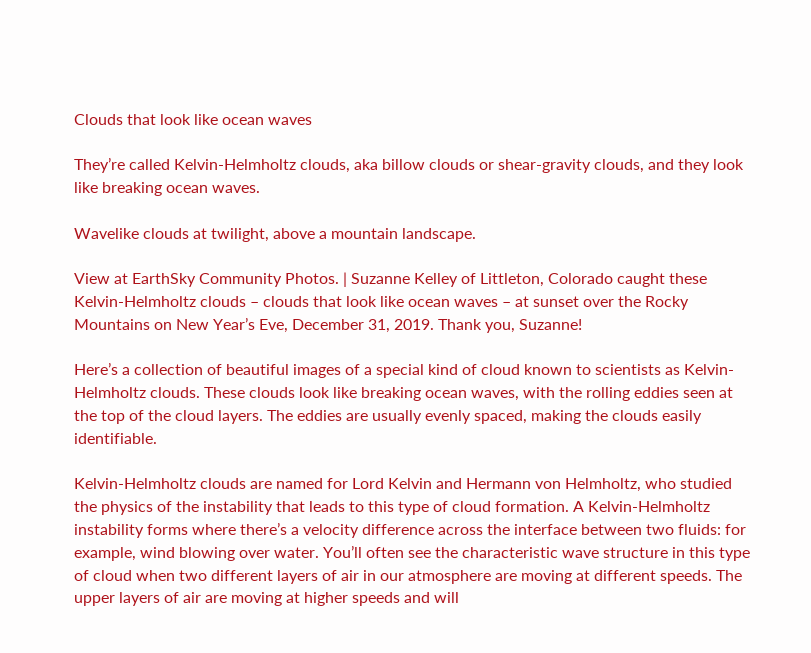Clouds that look like ocean waves

They’re called Kelvin-Helmholtz clouds, aka billow clouds or shear-gravity clouds, and they look like breaking ocean waves.

Wavelike clouds at twilight, above a mountain landscape.

View at EarthSky Community Photos. | Suzanne Kelley of Littleton, Colorado caught these Kelvin-Helmholtz clouds – clouds that look like ocean waves – at sunset over the Rocky Mountains on New Year’s Eve, December 31, 2019. Thank you, Suzanne!

Here’s a collection of beautiful images of a special kind of cloud known to scientists as Kelvin-Helmholtz clouds. These clouds look like breaking ocean waves, with the rolling eddies seen at the top of the cloud layers. The eddies are usually evenly spaced, making the clouds easily identifiable.

Kelvin-Helmholtz clouds are named for Lord Kelvin and Hermann von Helmholtz, who studied the physics of the instability that leads to this type of cloud formation. A Kelvin-Helmholtz instability forms where there’s a velocity difference across the interface between two fluids: for example, wind blowing over water. You’ll often see the characteristic wave structure in this type of cloud when two different layers of air in our atmosphere are moving at different speeds. The upper layers of air are moving at higher speeds and will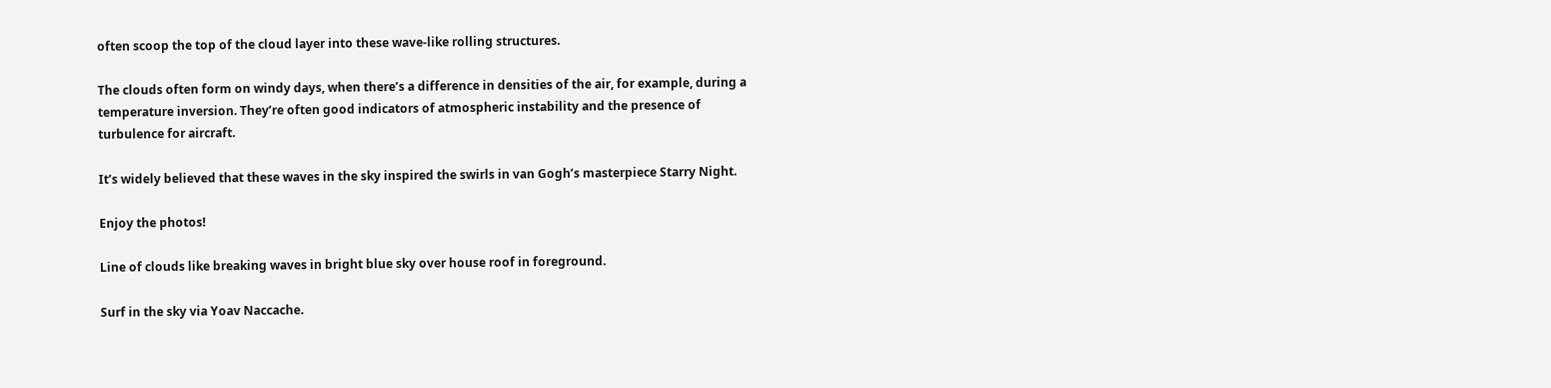often scoop the top of the cloud layer into these wave-like rolling structures.

The clouds often form on windy days, when there’s a difference in densities of the air, for example, during a temperature inversion. They’re often good indicators of atmospheric instability and the presence of turbulence for aircraft.

It’s widely believed that these waves in the sky inspired the swirls in van Gogh’s masterpiece Starry Night.

Enjoy the photos!

Line of clouds like breaking waves in bright blue sky over house roof in foreground.

Surf in the sky via Yoav Naccache.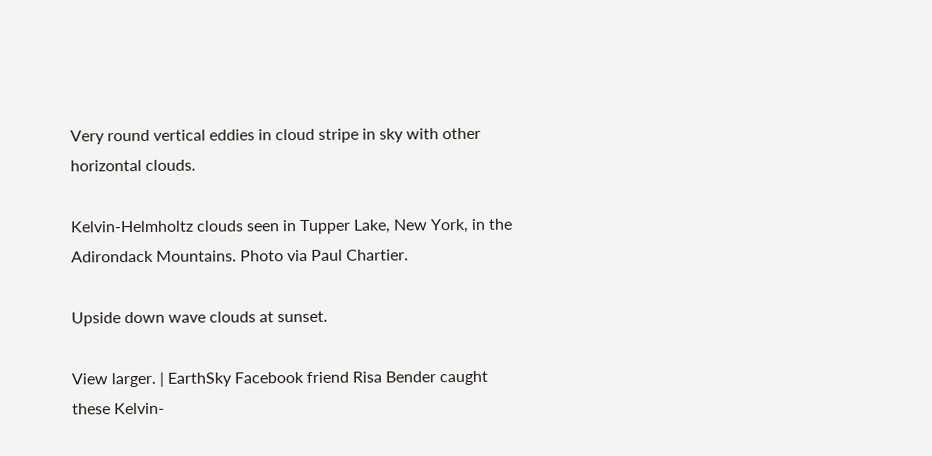Very round vertical eddies in cloud stripe in sky with other horizontal clouds.

Kelvin-Helmholtz clouds seen in Tupper Lake, New York, in the Adirondack Mountains. Photo via Paul Chartier.

Upside down wave clouds at sunset.

View larger. | EarthSky Facebook friend Risa Bender caught these Kelvin-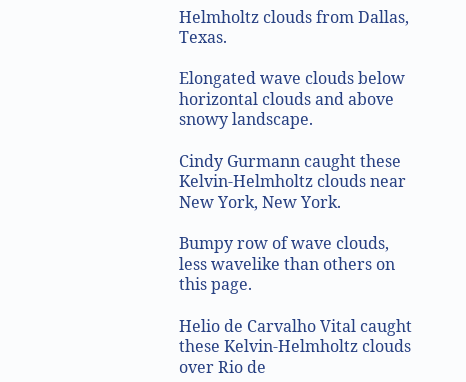Helmholtz clouds from Dallas, Texas.

Elongated wave clouds below horizontal clouds and above snowy landscape.

Cindy Gurmann caught these Kelvin-Helmholtz clouds near New York, New York.

Bumpy row of wave clouds, less wavelike than others on this page.

Helio de Carvalho Vital caught these Kelvin-Helmholtz clouds over Rio de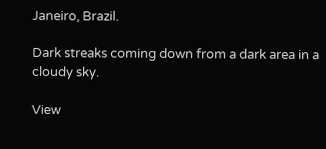Janeiro, Brazil.

Dark streaks coming down from a dark area in a cloudy sky.

View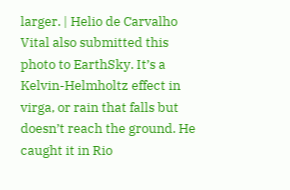larger. | Helio de Carvalho Vital also submitted this photo to EarthSky. It’s a Kelvin-Helmholtz effect in virga, or rain that falls but doesn’t reach the ground. He caught it in Rio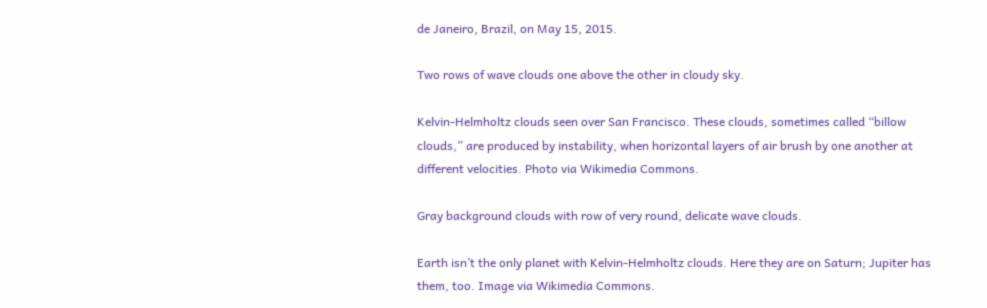de Janeiro, Brazil, on May 15, 2015.

Two rows of wave clouds one above the other in cloudy sky.

Kelvin-Helmholtz clouds seen over San Francisco. These clouds, sometimes called “billow clouds,” are produced by instability, when horizontal layers of air brush by one another at different velocities. Photo via Wikimedia Commons.

Gray background clouds with row of very round, delicate wave clouds.

Earth isn’t the only planet with Kelvin-Helmholtz clouds. Here they are on Saturn; Jupiter has them, too. Image via Wikimedia Commons.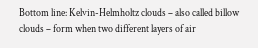Bottom line: Kelvin-Helmholtz clouds – also called billow clouds – form when two different layers of air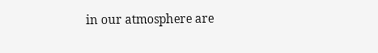in our atmosphere are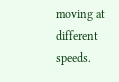moving at different speeds.